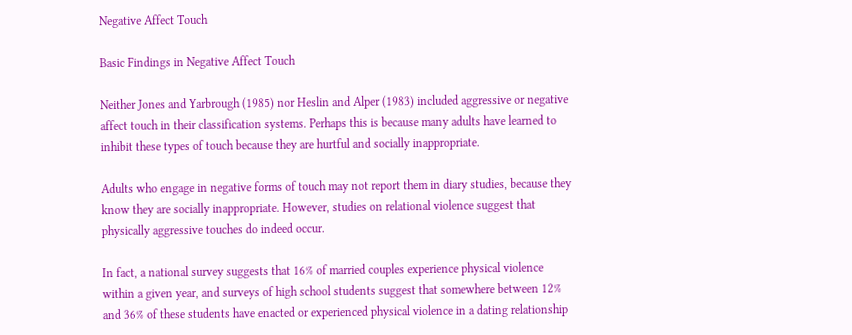Negative Affect Touch

Basic Findings in Negative Affect Touch

Neither Jones and Yarbrough (1985) nor Heslin and Alper (1983) included aggressive or negative affect touch in their classification systems. Perhaps this is because many adults have learned to inhibit these types of touch because they are hurtful and socially inappropriate.

Adults who engage in negative forms of touch may not report them in diary studies, because they know they are socially inappropriate. However, studies on relational violence suggest that physically aggressive touches do indeed occur.

In fact, a national survey suggests that 16% of married couples experience physical violence within a given year, and surveys of high school students suggest that somewhere between 12% and 36% of these students have enacted or experienced physical violence in a dating relationship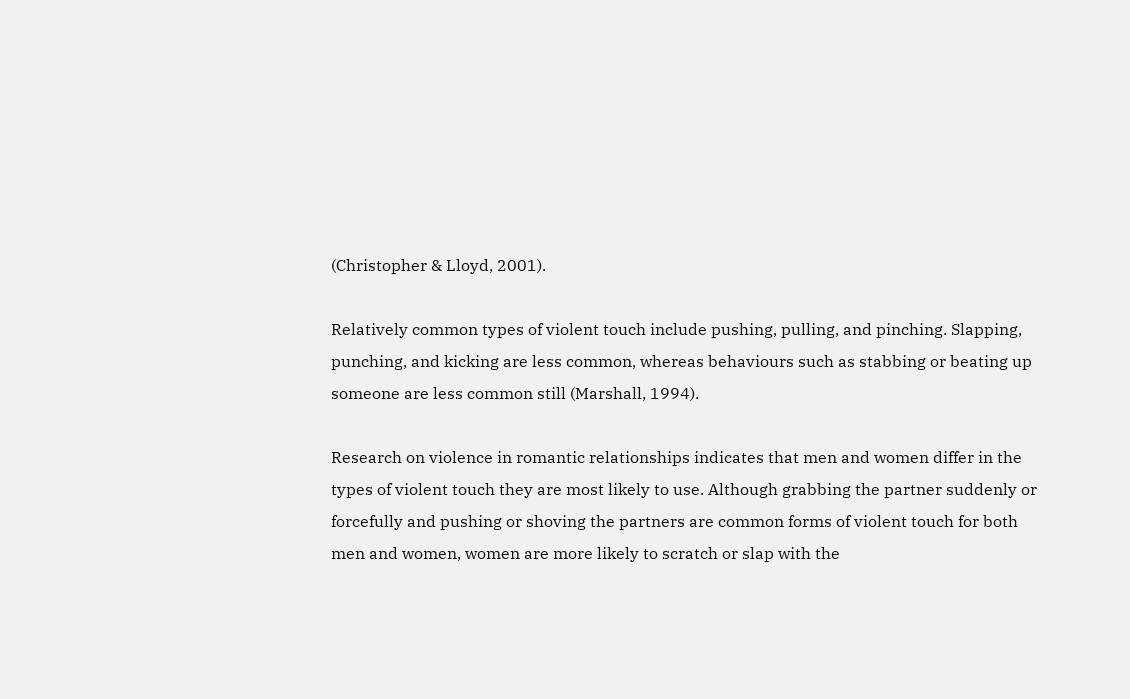(Christopher & Lloyd, 2001).

Relatively common types of violent touch include pushing, pulling, and pinching. Slapping, punching, and kicking are less common, whereas behaviours such as stabbing or beating up someone are less common still (Marshall, 1994).

Research on violence in romantic relationships indicates that men and women differ in the types of violent touch they are most likely to use. Although grabbing the partner suddenly or forcefully and pushing or shoving the partners are common forms of violent touch for both men and women, women are more likely to scratch or slap with the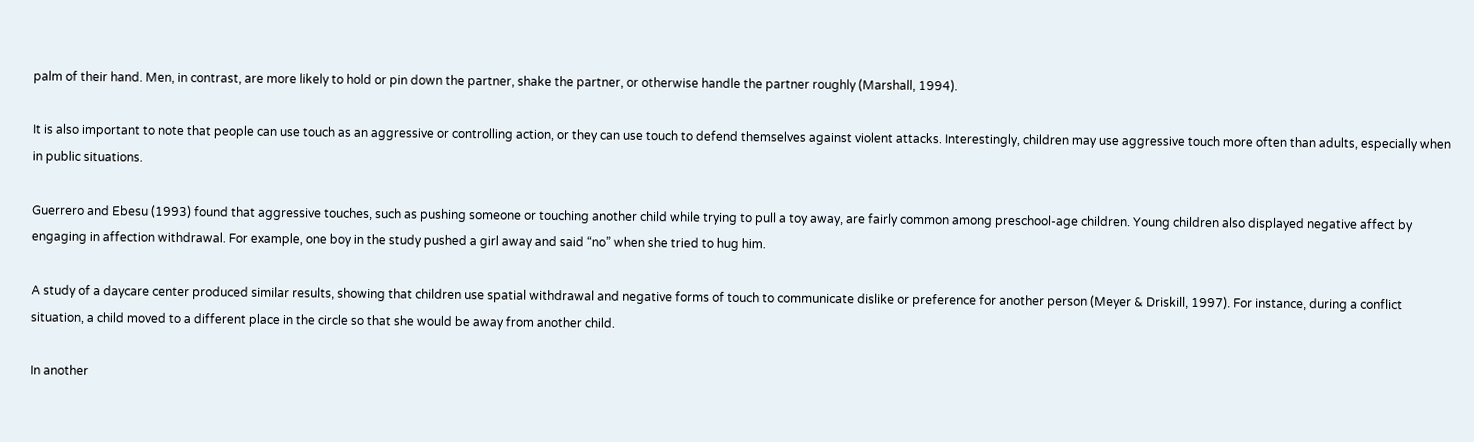palm of their hand. Men, in contrast, are more likely to hold or pin down the partner, shake the partner, or otherwise handle the partner roughly (Marshall, 1994).

It is also important to note that people can use touch as an aggressive or controlling action, or they can use touch to defend themselves against violent attacks. Interestingly, children may use aggressive touch more often than adults, especially when in public situations.

Guerrero and Ebesu (1993) found that aggressive touches, such as pushing someone or touching another child while trying to pull a toy away, are fairly common among preschool-age children. Young children also displayed negative affect by engaging in affection withdrawal. For example, one boy in the study pushed a girl away and said “no” when she tried to hug him.

A study of a daycare center produced similar results, showing that children use spatial withdrawal and negative forms of touch to communicate dislike or preference for another person (Meyer & Driskill, 1997). For instance, during a conflict situation, a child moved to a different place in the circle so that she would be away from another child.

In another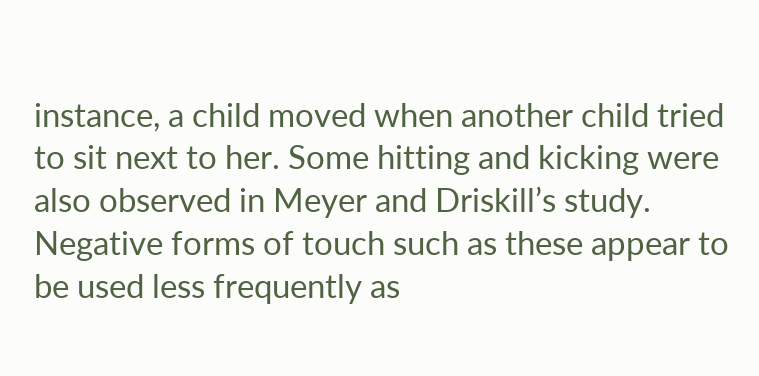instance, a child moved when another child tried to sit next to her. Some hitting and kicking were also observed in Meyer and Driskill’s study. Negative forms of touch such as these appear to be used less frequently as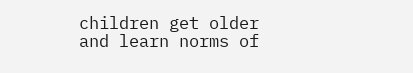children get older and learn norms of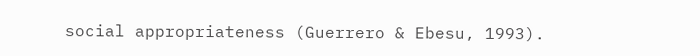social appropriateness (Guerrero & Ebesu, 1993).